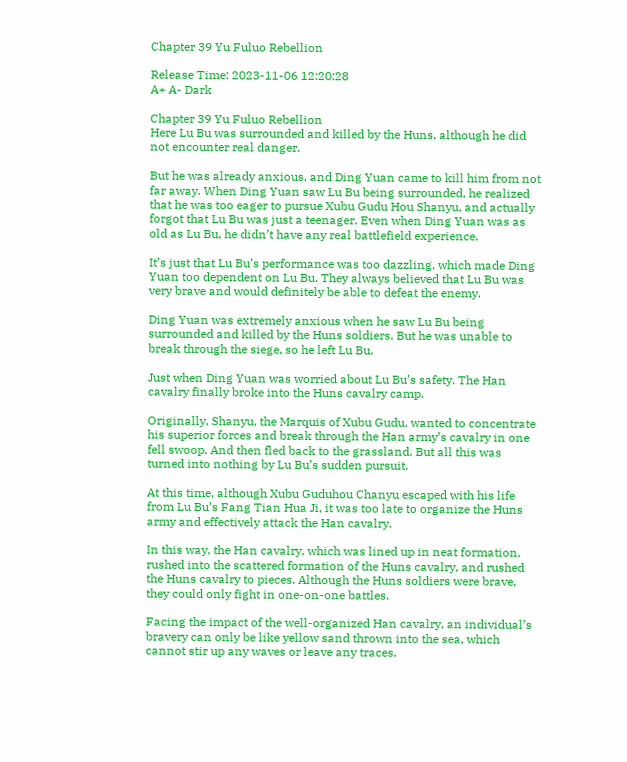Chapter 39 Yu Fuluo Rebellion

Release Time: 2023-11-06 12:20:28
A+ A- Dark

Chapter 39 Yu Fuluo Rebellion
Here Lu Bu was surrounded and killed by the Huns, although he did not encounter real danger.

But he was already anxious, and Ding Yuan came to kill him from not far away. When Ding Yuan saw Lu Bu being surrounded, he realized that he was too eager to pursue Xubu Gudu Hou Shanyu, and actually forgot that Lu Bu was just a teenager. Even when Ding Yuan was as old as Lu Bu, he didn’t have any real battlefield experience.

It’s just that Lu Bu’s performance was too dazzling, which made Ding Yuan too dependent on Lu Bu. They always believed that Lu Bu was very brave and would definitely be able to defeat the enemy.

Ding Yuan was extremely anxious when he saw Lu Bu being surrounded and killed by the Huns soldiers. But he was unable to break through the siege, so he left Lu Bu.

Just when Ding Yuan was worried about Lu Bu’s safety. The Han cavalry finally broke into the Huns cavalry camp.

Originally, Shanyu, the Marquis of Xubu Gudu, wanted to concentrate his superior forces and break through the Han army’s cavalry in one fell swoop. And then fled back to the grassland. But all this was turned into nothing by Lu Bu’s sudden pursuit.

At this time, although Xubu Guduhou Chanyu escaped with his life from Lu Bu’s Fang Tian Hua Ji, it was too late to organize the Huns army and effectively attack the Han cavalry.

In this way, the Han cavalry, which was lined up in neat formation, rushed into the scattered formation of the Huns cavalry, and rushed the Huns cavalry to pieces. Although the Huns soldiers were brave, they could only fight in one-on-one battles.

Facing the impact of the well-organized Han cavalry, an individual’s bravery can only be like yellow sand thrown into the sea, which cannot stir up any waves or leave any traces.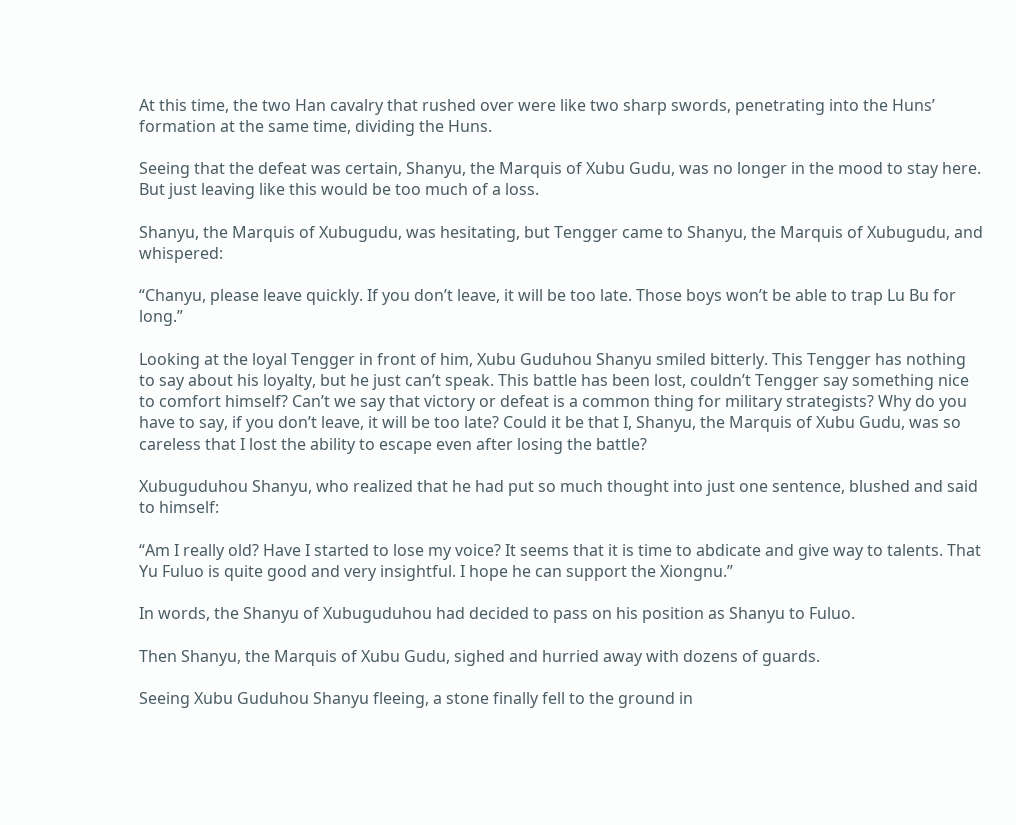At this time, the two Han cavalry that rushed over were like two sharp swords, penetrating into the Huns’ formation at the same time, dividing the Huns.

Seeing that the defeat was certain, Shanyu, the Marquis of Xubu Gudu, was no longer in the mood to stay here. But just leaving like this would be too much of a loss.

Shanyu, the Marquis of Xubugudu, was hesitating, but Tengger came to Shanyu, the Marquis of Xubugudu, and whispered:

“Chanyu, please leave quickly. If you don’t leave, it will be too late. Those boys won’t be able to trap Lu Bu for long.”

Looking at the loyal Tengger in front of him, Xubu Guduhou Shanyu smiled bitterly. This Tengger has nothing to say about his loyalty, but he just can’t speak. This battle has been lost, couldn’t Tengger say something nice to comfort himself? Can’t we say that victory or defeat is a common thing for military strategists? Why do you have to say, if you don’t leave, it will be too late? Could it be that I, Shanyu, the Marquis of Xubu Gudu, was so careless that I lost the ability to escape even after losing the battle?

Xubuguduhou Shanyu, who realized that he had put so much thought into just one sentence, blushed and said to himself:

“Am I really old? Have I started to lose my voice? It seems that it is time to abdicate and give way to talents. That Yu Fuluo is quite good and very insightful. I hope he can support the Xiongnu.”

In words, the Shanyu of Xubuguduhou had decided to pass on his position as Shanyu to Fuluo.

Then Shanyu, the Marquis of Xubu Gudu, sighed and hurried away with dozens of guards.

Seeing Xubu Guduhou Shanyu fleeing, a stone finally fell to the ground in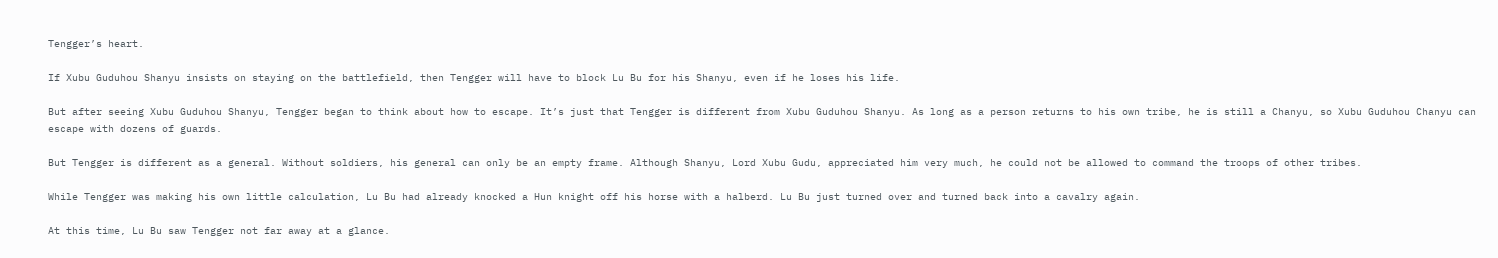Tengger’s heart.

If Xubu Guduhou Shanyu insists on staying on the battlefield, then Tengger will have to block Lu Bu for his Shanyu, even if he loses his life.

But after seeing Xubu Guduhou Shanyu, Tengger began to think about how to escape. It’s just that Tengger is different from Xubu Guduhou Shanyu. As long as a person returns to his own tribe, he is still a Chanyu, so Xubu Guduhou Chanyu can escape with dozens of guards.

But Tengger is different as a general. Without soldiers, his general can only be an empty frame. Although Shanyu, Lord Xubu Gudu, appreciated him very much, he could not be allowed to command the troops of other tribes.

While Tengger was making his own little calculation, Lu Bu had already knocked a Hun knight off his horse with a halberd. Lu Bu just turned over and turned back into a cavalry again.

At this time, Lu Bu saw Tengger not far away at a glance.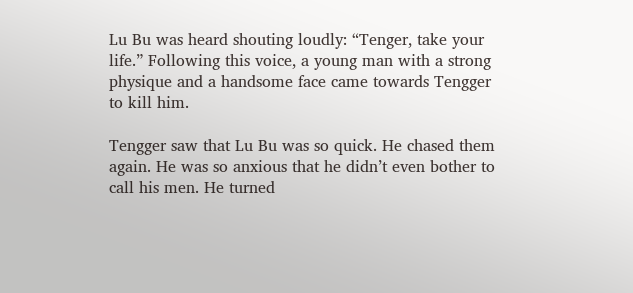Lu Bu was heard shouting loudly: “Tenger, take your life.” Following this voice, a young man with a strong physique and a handsome face came towards Tengger to kill him.

Tengger saw that Lu Bu was so quick. He chased them again. He was so anxious that he didn’t even bother to call his men. He turned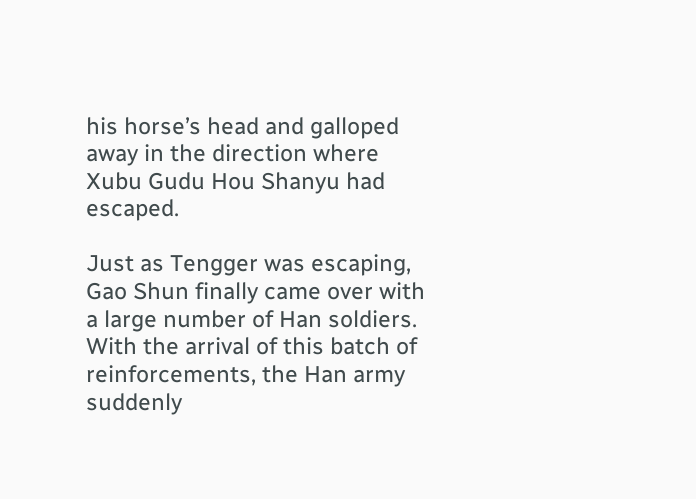his horse’s head and galloped away in the direction where Xubu Gudu Hou Shanyu had escaped.

Just as Tengger was escaping, Gao Shun finally came over with a large number of Han soldiers. With the arrival of this batch of reinforcements, the Han army suddenly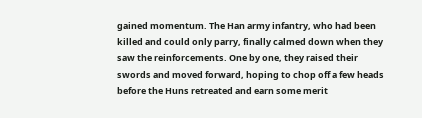gained momentum. The Han army infantry, who had been killed and could only parry, finally calmed down when they saw the reinforcements. One by one, they raised their swords and moved forward, hoping to chop off a few heads before the Huns retreated and earn some merit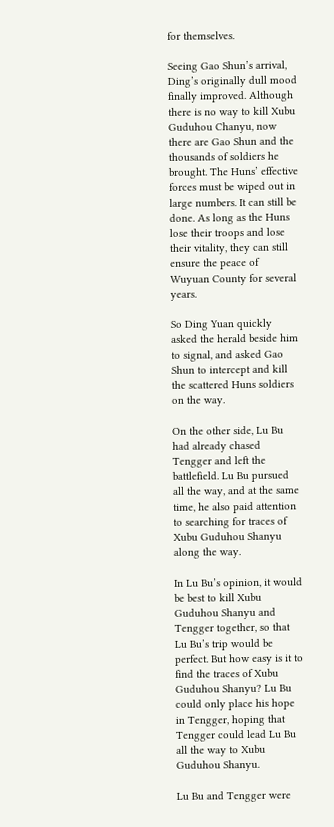for themselves.

Seeing Gao Shun’s arrival, Ding’s originally dull mood finally improved. Although there is no way to kill Xubu Guduhou Chanyu, now there are Gao Shun and the thousands of soldiers he brought. The Huns’ effective forces must be wiped out in large numbers. It can still be done. As long as the Huns lose their troops and lose their vitality, they can still ensure the peace of Wuyuan County for several years.

So Ding Yuan quickly asked the herald beside him to signal, and asked Gao Shun to intercept and kill the scattered Huns soldiers on the way.

On the other side, Lu Bu had already chased Tengger and left the battlefield. Lu Bu pursued all the way, and at the same time, he also paid attention to searching for traces of Xubu Guduhou Shanyu along the way.

In Lu Bu’s opinion, it would be best to kill Xubu Guduhou Shanyu and Tengger together, so that Lu Bu’s trip would be perfect. But how easy is it to find the traces of Xubu Guduhou Shanyu? Lu Bu could only place his hope in Tengger, hoping that Tengger could lead Lu Bu all the way to Xubu Guduhou Shanyu.

Lu Bu and Tengger were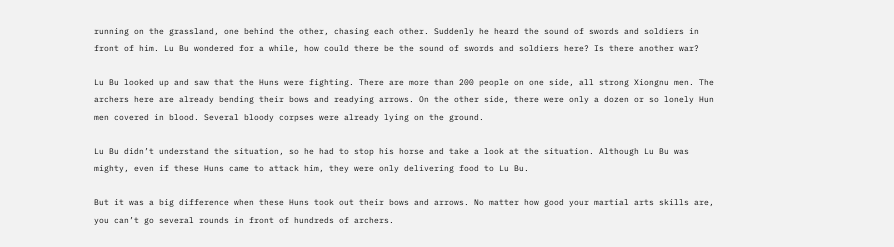running on the grassland, one behind the other, chasing each other. Suddenly he heard the sound of swords and soldiers in front of him. Lu Bu wondered for a while, how could there be the sound of swords and soldiers here? Is there another war?

Lu Bu looked up and saw that the Huns were fighting. There are more than 200 people on one side, all strong Xiongnu men. The archers here are already bending their bows and readying arrows. On the other side, there were only a dozen or so lonely Hun men covered in blood. Several bloody corpses were already lying on the ground.

Lu Bu didn’t understand the situation, so he had to stop his horse and take a look at the situation. Although Lu Bu was mighty, even if these Huns came to attack him, they were only delivering food to Lu Bu.

But it was a big difference when these Huns took out their bows and arrows. No matter how good your martial arts skills are, you can’t go several rounds in front of hundreds of archers.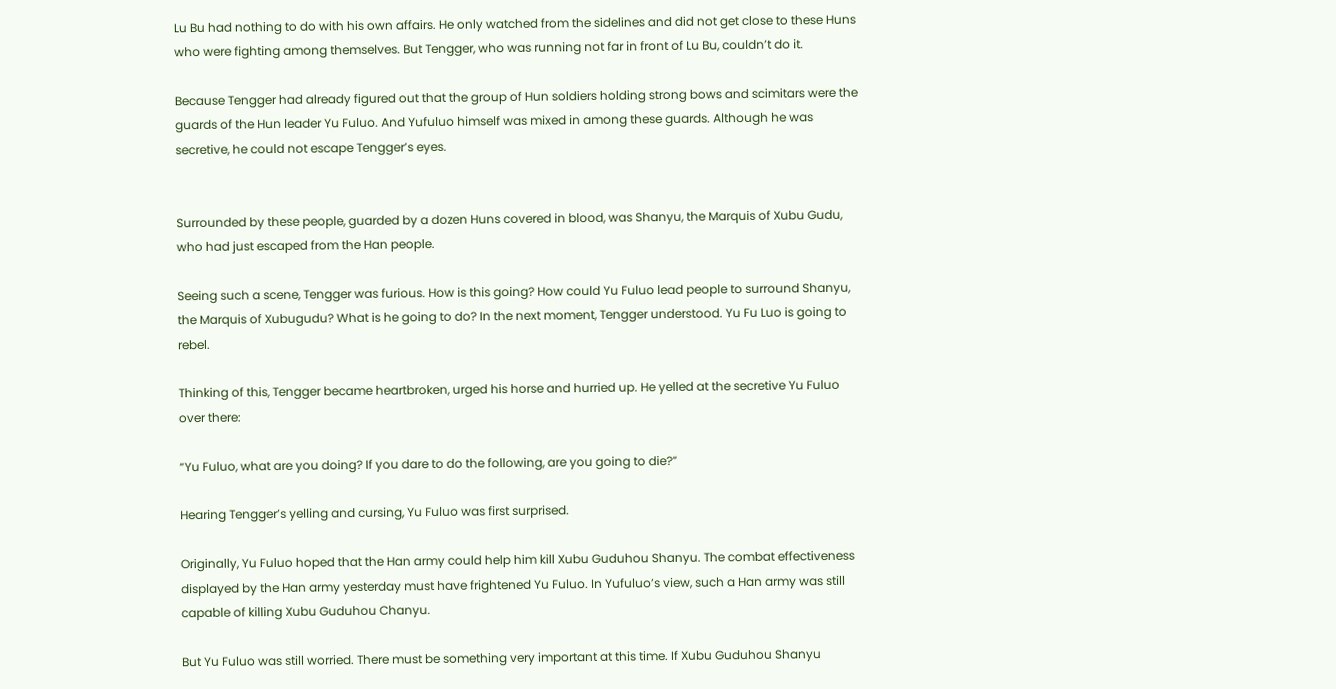Lu Bu had nothing to do with his own affairs. He only watched from the sidelines and did not get close to these Huns who were fighting among themselves. But Tengger, who was running not far in front of Lu Bu, couldn’t do it.

Because Tengger had already figured out that the group of Hun soldiers holding strong bows and scimitars were the guards of the Hun leader Yu Fuluo. And Yufuluo himself was mixed in among these guards. Although he was secretive, he could not escape Tengger’s eyes.


Surrounded by these people, guarded by a dozen Huns covered in blood, was Shanyu, the Marquis of Xubu Gudu, who had just escaped from the Han people.

Seeing such a scene, Tengger was furious. How is this going? How could Yu Fuluo lead people to surround Shanyu, the Marquis of Xubugudu? What is he going to do? In the next moment, Tengger understood. Yu Fu Luo is going to rebel.

Thinking of this, Tengger became heartbroken, urged his horse and hurried up. He yelled at the secretive Yu Fuluo over there:

“Yu Fuluo, what are you doing? If you dare to do the following, are you going to die?”

Hearing Tengger’s yelling and cursing, Yu Fuluo was first surprised.

Originally, Yu Fuluo hoped that the Han army could help him kill Xubu Guduhou Shanyu. The combat effectiveness displayed by the Han army yesterday must have frightened Yu Fuluo. In Yufuluo’s view, such a Han army was still capable of killing Xubu Guduhou Chanyu.

But Yu Fuluo was still worried. There must be something very important at this time. If Xubu Guduhou Shanyu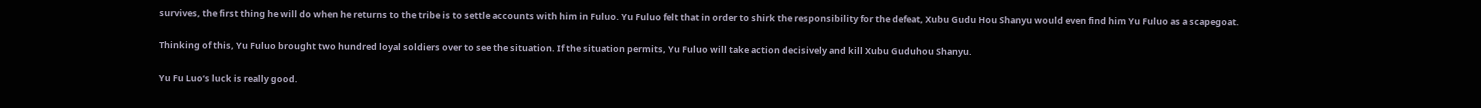survives, the first thing he will do when he returns to the tribe is to settle accounts with him in Fuluo. Yu Fuluo felt that in order to shirk the responsibility for the defeat, Xubu Gudu Hou Shanyu would even find him Yu Fuluo as a scapegoat.

Thinking of this, Yu Fuluo brought two hundred loyal soldiers over to see the situation. If the situation permits, Yu Fuluo will take action decisively and kill Xubu Guduhou Shanyu.

Yu Fu Luo’s luck is really good.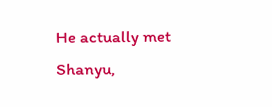He actually met Shanyu,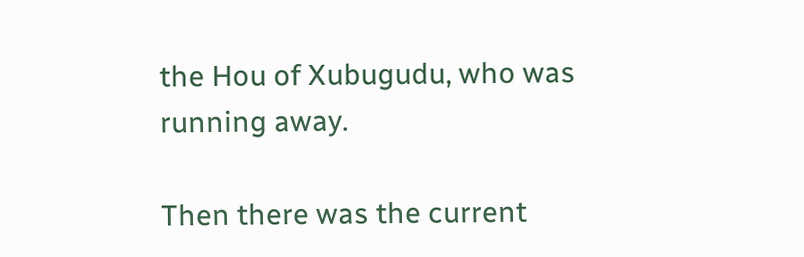the Hou of Xubugudu, who was running away.

Then there was the current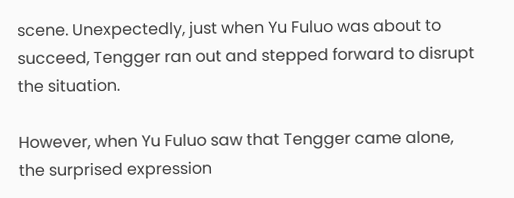scene. Unexpectedly, just when Yu Fuluo was about to succeed, Tengger ran out and stepped forward to disrupt the situation.

However, when Yu Fuluo saw that Tengger came alone, the surprised expression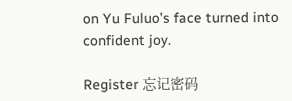on Yu Fuluo’s face turned into confident joy.

Register 忘记密码